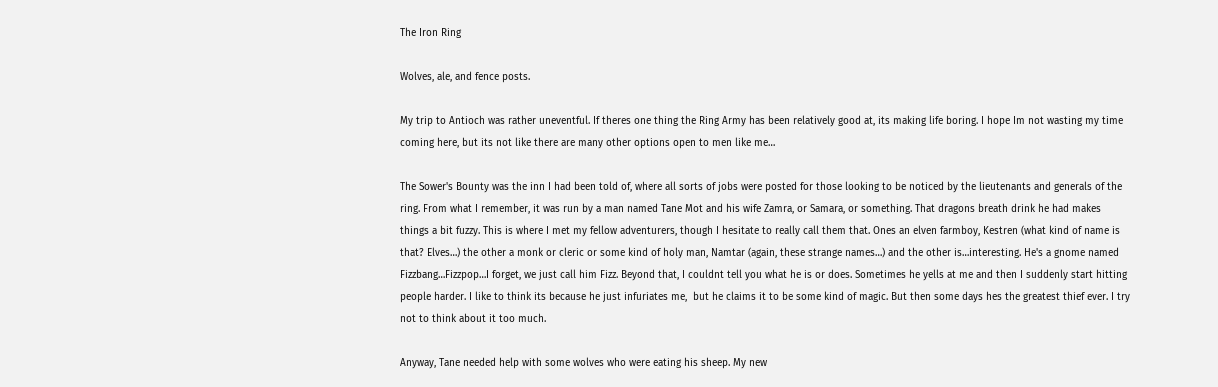The Iron Ring

Wolves, ale, and fence posts.

My trip to Antioch was rather uneventful. If theres one thing the Ring Army has been relatively good at, its making life boring. I hope Im not wasting my time coming here, but its not like there are many other options open to men like me…

The Sower's Bounty was the inn I had been told of, where all sorts of jobs were posted for those looking to be noticed by the lieutenants and generals of the ring. From what I remember, it was run by a man named Tane Mot and his wife Zamra, or Samara, or something. That dragons breath drink he had makes things a bit fuzzy. This is where I met my fellow adventurers, though I hesitate to really call them that. Ones an elven farmboy, Kestren (what kind of name is that? Elves…) the other a monk or cleric or some kind of holy man, Namtar (again, these strange names…) and the other is…interesting. He's a gnome named Fizzbang…Fizzpop…I forget, we just call him Fizz. Beyond that, I couldnt tell you what he is or does. Sometimes he yells at me and then I suddenly start hitting people harder. I like to think its because he just infuriates me,  but he claims it to be some kind of magic. But then some days hes the greatest thief ever. I try not to think about it too much.

Anyway, Tane needed help with some wolves who were eating his sheep. My new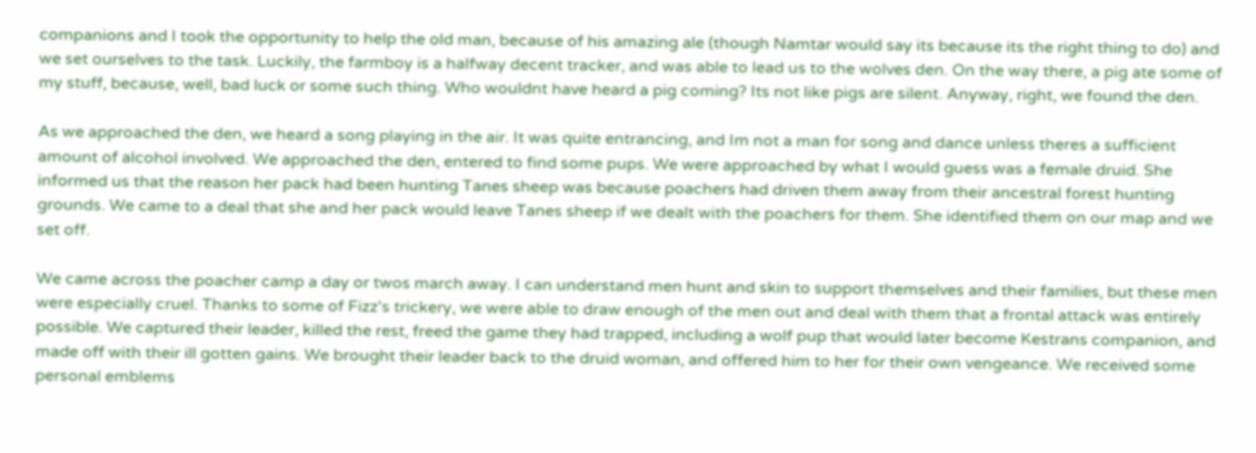companions and I took the opportunity to help the old man, because of his amazing ale (though Namtar would say its because its the right thing to do) and we set ourselves to the task. Luckily, the farmboy is a halfway decent tracker, and was able to lead us to the wolves den. On the way there, a pig ate some of my stuff, because, well, bad luck or some such thing. Who wouldnt have heard a pig coming? Its not like pigs are silent. Anyway, right, we found the den.

As we approached the den, we heard a song playing in the air. It was quite entrancing, and Im not a man for song and dance unless theres a sufficient amount of alcohol involved. We approached the den, entered to find some pups. We were approached by what I would guess was a female druid. She informed us that the reason her pack had been hunting Tanes sheep was because poachers had driven them away from their ancestral forest hunting grounds. We came to a deal that she and her pack would leave Tanes sheep if we dealt with the poachers for them. She identified them on our map and we set off.

We came across the poacher camp a day or twos march away. I can understand men hunt and skin to support themselves and their families, but these men were especially cruel. Thanks to some of Fizz's trickery, we were able to draw enough of the men out and deal with them that a frontal attack was entirely possible. We captured their leader, killed the rest, freed the game they had trapped, including a wolf pup that would later become Kestrans companion, and made off with their ill gotten gains. We brought their leader back to the druid woman, and offered him to her for their own vengeance. We received some personal emblems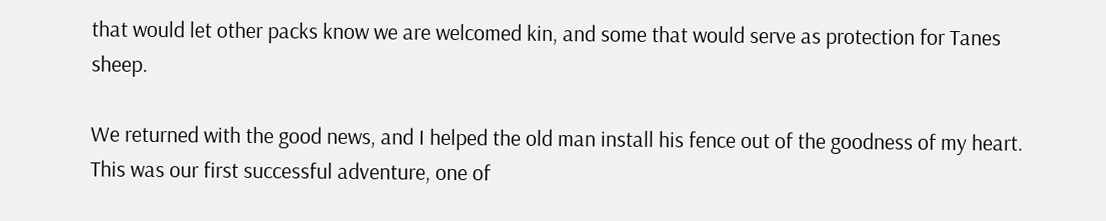that would let other packs know we are welcomed kin, and some that would serve as protection for Tanes sheep.

We returned with the good news, and I helped the old man install his fence out of the goodness of my heart. This was our first successful adventure, one of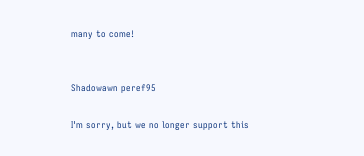many to come!


Shadowawn peref95

I'm sorry, but we no longer support this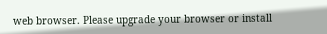web browser. Please upgrade your browser or install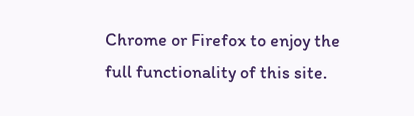Chrome or Firefox to enjoy the full functionality of this site.